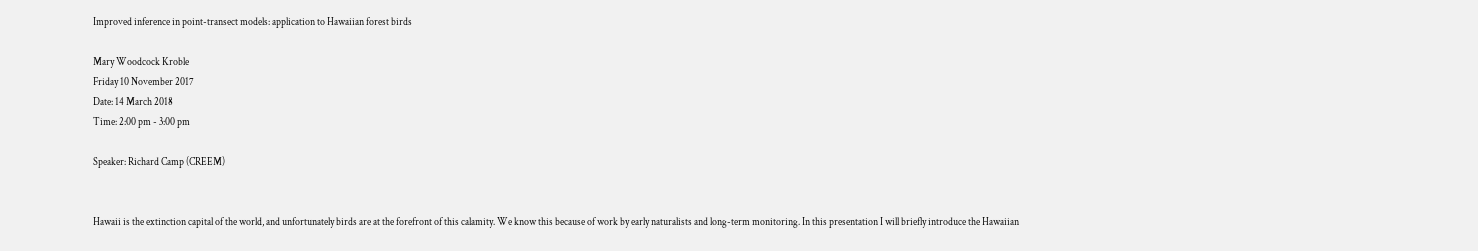Improved inference in point-transect models: application to Hawaiian forest birds

Mary Woodcock Kroble
Friday 10 November 2017
Date: 14 March 2018
Time: 2:00 pm - 3:00 pm

Speaker: Richard Camp (CREEM)


Hawaii is the extinction capital of the world, and unfortunately birds are at the forefront of this calamity. We know this because of work by early naturalists and long-term monitoring. In this presentation I will briefly introduce the Hawaiian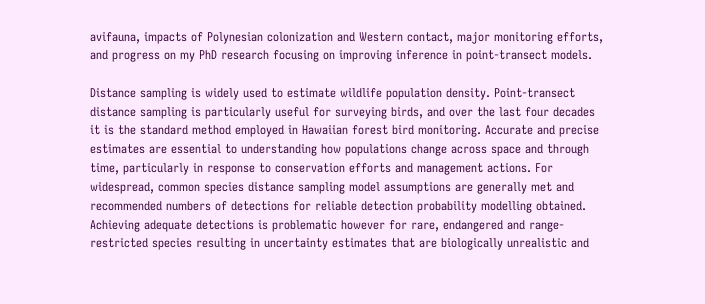avifauna, impacts of Polynesian colonization and Western contact, major monitoring efforts, and progress on my PhD research focusing on improving inference in point-transect models.

Distance sampling is widely used to estimate wildlife population density. Point-transect distance sampling is particularly useful for surveying birds, and over the last four decades it is the standard method employed in Hawaiian forest bird monitoring. Accurate and precise estimates are essential to understanding how populations change across space and through time, particularly in response to conservation efforts and management actions. For widespread, common species distance sampling model assumptions are generally met and recommended numbers of detections for reliable detection probability modelling obtained. Achieving adequate detections is problematic however for rare, endangered and range-restricted species resulting in uncertainty estimates that are biologically unrealistic and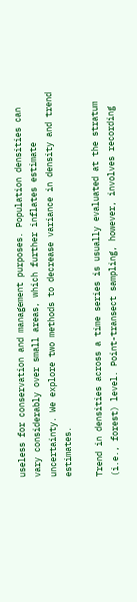useless for conservation and management purposes. Population densities can vary considerably over small areas, which further inflates estimate uncertainty. We explore two methods to decrease variance in density and trend estimates.

Trend in densities across a time series is usually evaluated at the stratum (i.e., forest) level. Point-transect sampling, however, involves recording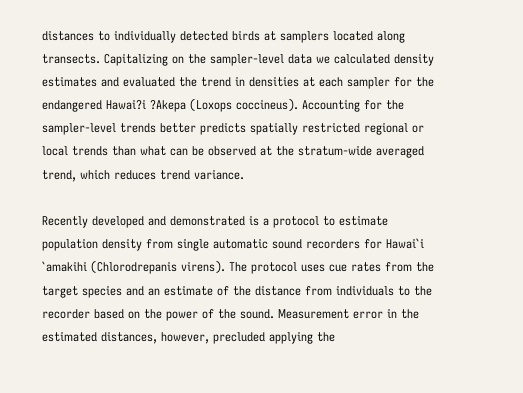distances to individually detected birds at samplers located along transects. Capitalizing on the sampler-level data we calculated density estimates and evaluated the trend in densities at each sampler for the endangered Hawai?i ?Akepa (Loxops coccineus). Accounting for the sampler-level trends better predicts spatially restricted regional or local trends than what can be observed at the stratum-wide averaged trend, which reduces trend variance.

Recently developed and demonstrated is a protocol to estimate population density from single automatic sound recorders for Hawai`i `amakihi (Chlorodrepanis virens). The protocol uses cue rates from the target species and an estimate of the distance from individuals to the recorder based on the power of the sound. Measurement error in the estimated distances, however, precluded applying the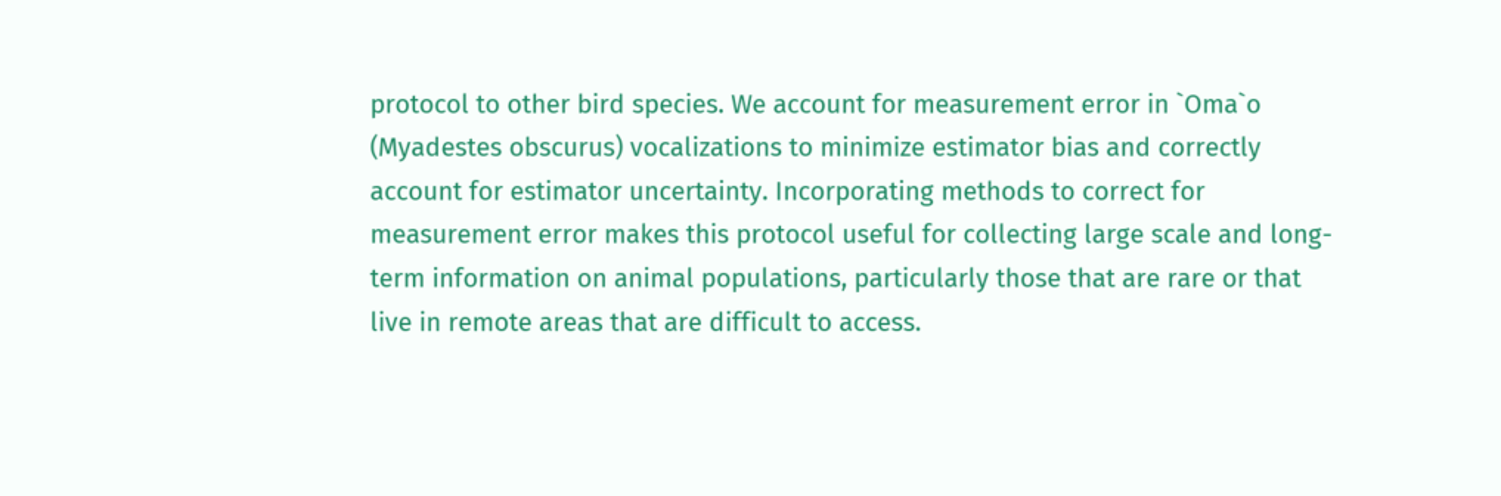protocol to other bird species. We account for measurement error in `Oma`o (Myadestes obscurus) vocalizations to minimize estimator bias and correctly account for estimator uncertainty. Incorporating methods to correct for measurement error makes this protocol useful for collecting large scale and long-term information on animal populations, particularly those that are rare or that live in remote areas that are difficult to access.